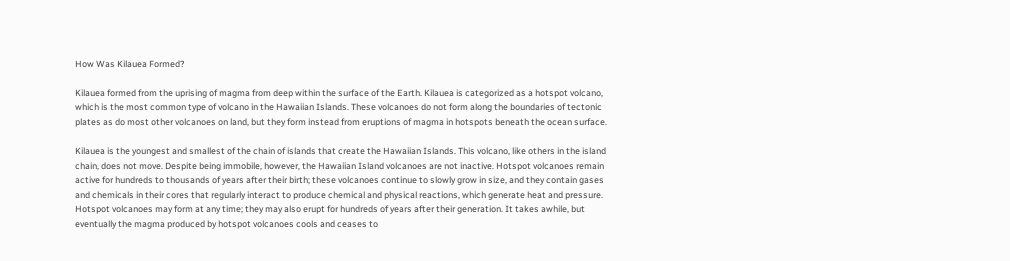How Was Kilauea Formed?

Kilauea formed from the uprising of magma from deep within the surface of the Earth. Kilauea is categorized as a hotspot volcano, which is the most common type of volcano in the Hawaiian Islands. These volcanoes do not form along the boundaries of tectonic plates as do most other volcanoes on land, but they form instead from eruptions of magma in hotspots beneath the ocean surface.

Kilauea is the youngest and smallest of the chain of islands that create the Hawaiian Islands. This volcano, like others in the island chain, does not move. Despite being immobile, however, the Hawaiian Island volcanoes are not inactive. Hotspot volcanoes remain active for hundreds to thousands of years after their birth; these volcanoes continue to slowly grow in size, and they contain gases and chemicals in their cores that regularly interact to produce chemical and physical reactions, which generate heat and pressure. Hotspot volcanoes may form at any time; they may also erupt for hundreds of years after their generation. It takes awhile, but eventually the magma produced by hotspot volcanoes cools and ceases to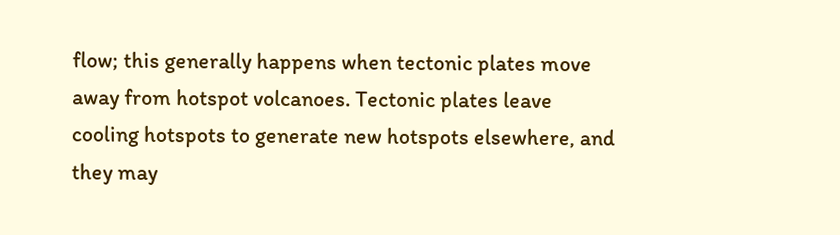flow; this generally happens when tectonic plates move away from hotspot volcanoes. Tectonic plates leave cooling hotspots to generate new hotspots elsewhere, and they may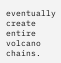eventually create entire volcano chains.